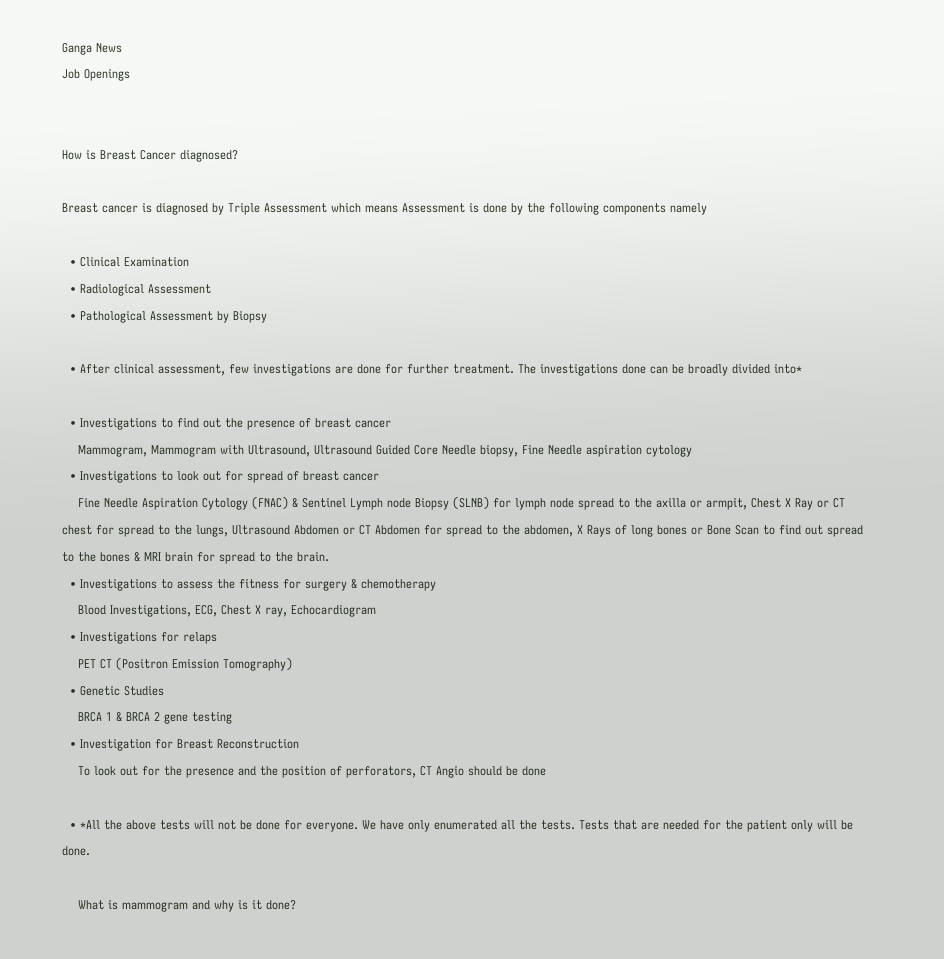Ganga News
Job Openings


How is Breast Cancer diagnosed?

Breast cancer is diagnosed by Triple Assessment which means Assessment is done by the following components namely

  • Clinical Examination
  • Radiological Assessment
  • Pathological Assessment by Biopsy

  • After clinical assessment, few investigations are done for further treatment. The investigations done can be broadly divided into*

  • Investigations to find out the presence of breast cancer
    Mammogram, Mammogram with Ultrasound, Ultrasound Guided Core Needle biopsy, Fine Needle aspiration cytology
  • Investigations to look out for spread of breast cancer
    Fine Needle Aspiration Cytology (FNAC) & Sentinel Lymph node Biopsy (SLNB) for lymph node spread to the axilla or armpit, Chest X Ray or CT chest for spread to the lungs, Ultrasound Abdomen or CT Abdomen for spread to the abdomen, X Rays of long bones or Bone Scan to find out spread to the bones & MRI brain for spread to the brain.
  • Investigations to assess the fitness for surgery & chemotherapy
    Blood Investigations, ECG, Chest X ray, Echocardiogram
  • Investigations for relaps
    PET CT (Positron Emission Tomography)
  • Genetic Studies
    BRCA 1 & BRCA 2 gene testing
  • Investigation for Breast Reconstruction
    To look out for the presence and the position of perforators, CT Angio should be done

  • *All the above tests will not be done for everyone. We have only enumerated all the tests. Tests that are needed for the patient only will be done.

    What is mammogram and why is it done?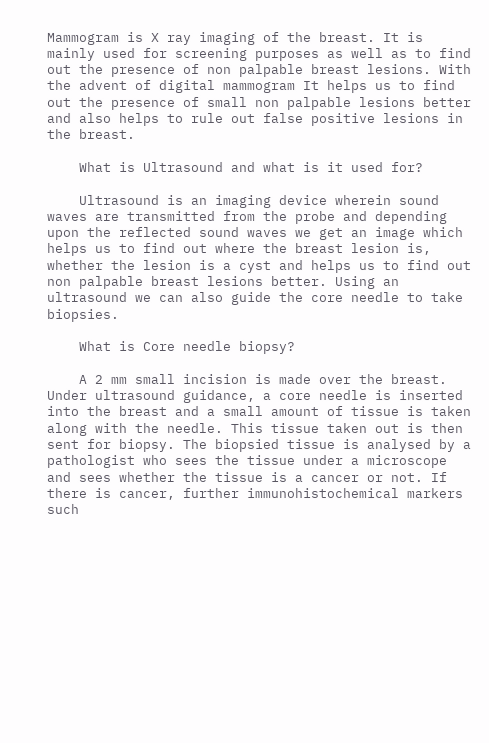Mammogram is X ray imaging of the breast. It is mainly used for screening purposes as well as to find out the presence of non palpable breast lesions. With the advent of digital mammogram It helps us to find out the presence of small non palpable lesions better and also helps to rule out false positive lesions in the breast.

    What is Ultrasound and what is it used for?

    Ultrasound is an imaging device wherein sound waves are transmitted from the probe and depending upon the reflected sound waves we get an image which helps us to find out where the breast lesion is, whether the lesion is a cyst and helps us to find out non palpable breast lesions better. Using an ultrasound we can also guide the core needle to take biopsies.

    What is Core needle biopsy?

    A 2 mm small incision is made over the breast. Under ultrasound guidance, a core needle is inserted into the breast and a small amount of tissue is taken along with the needle. This tissue taken out is then sent for biopsy. The biopsied tissue is analysed by a pathologist who sees the tissue under a microscope and sees whether the tissue is a cancer or not. If there is cancer, further immunohistochemical markers such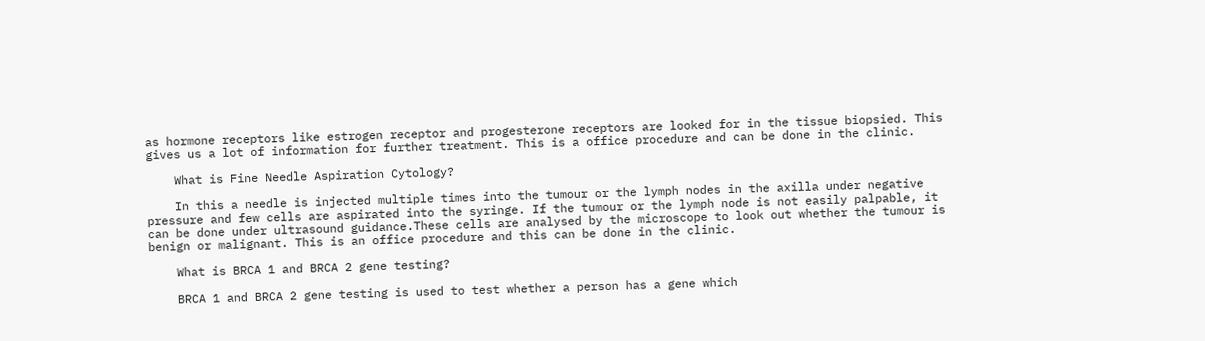as hormone receptors like estrogen receptor and progesterone receptors are looked for in the tissue biopsied. This gives us a lot of information for further treatment. This is a office procedure and can be done in the clinic.

    What is Fine Needle Aspiration Cytology?

    In this a needle is injected multiple times into the tumour or the lymph nodes in the axilla under negative pressure and few cells are aspirated into the syringe. If the tumour or the lymph node is not easily palpable, it can be done under ultrasound guidance.These cells are analysed by the microscope to look out whether the tumour is benign or malignant. This is an office procedure and this can be done in the clinic.

    What is BRCA 1 and BRCA 2 gene testing?

    BRCA 1 and BRCA 2 gene testing is used to test whether a person has a gene which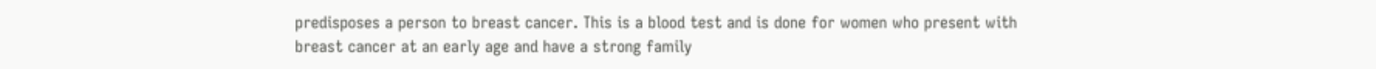predisposes a person to breast cancer. This is a blood test and is done for women who present with breast cancer at an early age and have a strong family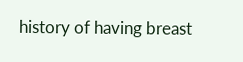history of having breast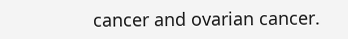cancer and ovarian cancer.